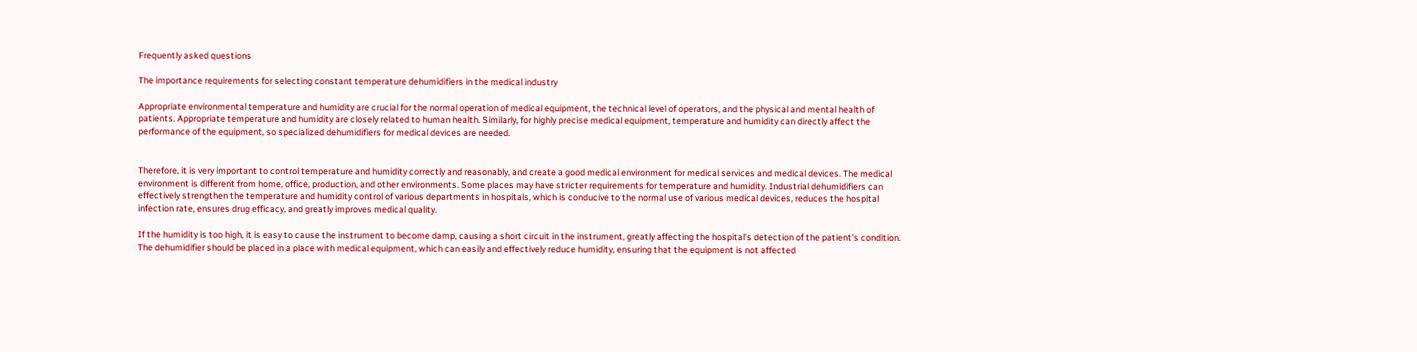Frequently asked questions

The importance requirements for selecting constant temperature dehumidifiers in the medical industry

Appropriate environmental temperature and humidity are crucial for the normal operation of medical equipment, the technical level of operators, and the physical and mental health of patients. Appropriate temperature and humidity are closely related to human health. Similarly, for highly precise medical equipment, temperature and humidity can directly affect the performance of the equipment, so specialized dehumidifiers for medical devices are needed.


Therefore, it is very important to control temperature and humidity correctly and reasonably, and create a good medical environment for medical services and medical devices. The medical environment is different from home, office, production, and other environments. Some places may have stricter requirements for temperature and humidity. Industrial dehumidifiers can effectively strengthen the temperature and humidity control of various departments in hospitals, which is conducive to the normal use of various medical devices, reduces the hospital infection rate, ensures drug efficacy, and greatly improves medical quality.

If the humidity is too high, it is easy to cause the instrument to become damp, causing a short circuit in the instrument, greatly affecting the hospital's detection of the patient's condition. The dehumidifier should be placed in a place with medical equipment, which can easily and effectively reduce humidity, ensuring that the equipment is not affected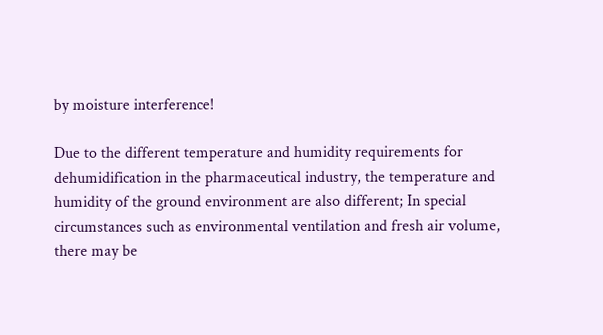by moisture interference!

Due to the different temperature and humidity requirements for dehumidification in the pharmaceutical industry, the temperature and humidity of the ground environment are also different; In special circumstances such as environmental ventilation and fresh air volume, there may be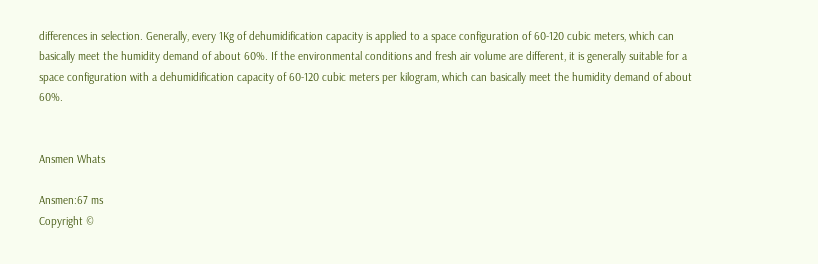differences in selection. Generally, every 1Kg of dehumidification capacity is applied to a space configuration of 60-120 cubic meters, which can basically meet the humidity demand of about 60%. If the environmental conditions and fresh air volume are different, it is generally suitable for a space configuration with a dehumidification capacity of 60-120 cubic meters per kilogram, which can basically meet the humidity demand of about 60%.


Ansmen Whats

Ansmen:67 ms
Copyright ©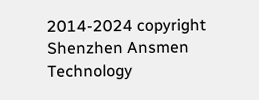2014-2024 copyright Shenzhen Ansmen Technology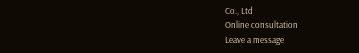Co., Ltd
Online consultation
Leave a message